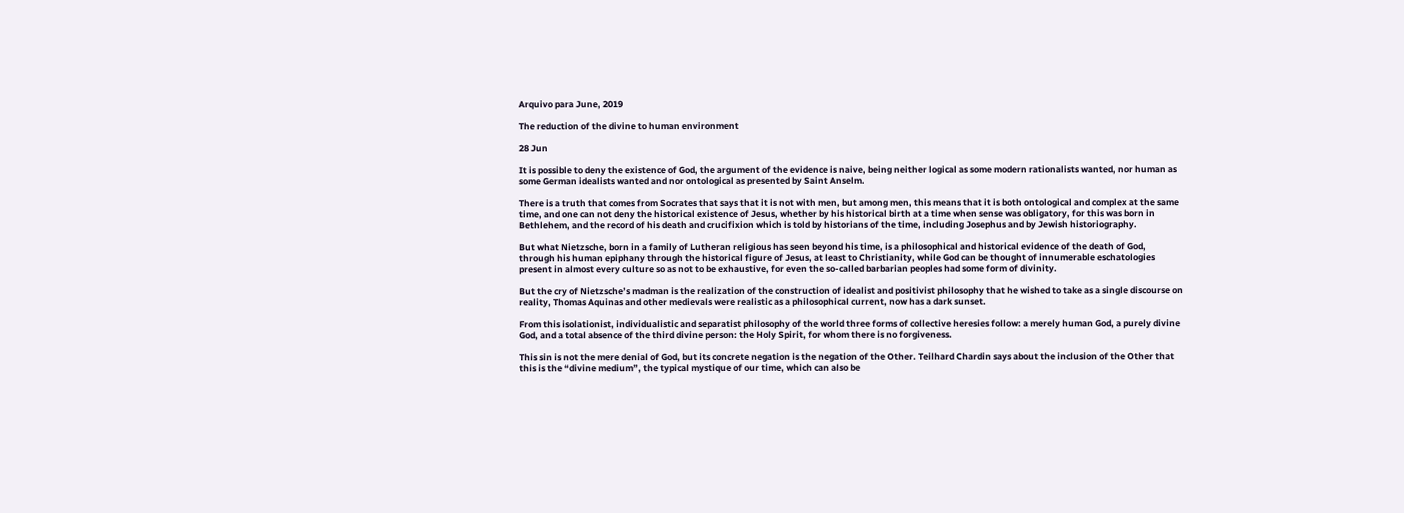Arquivo para June, 2019

The reduction of the divine to human environment

28 Jun

It is possible to deny the existence of God, the argument of the evidence is naive, being neither logical as some modern rationalists wanted, nor human as some German idealists wanted and nor ontological as presented by Saint Anselm.

There is a truth that comes from Socrates that says that it is not with men, but among men, this means that it is both ontological and complex at the same time, and one can not deny the historical existence of Jesus, whether by his historical birth at a time when sense was obligatory, for this was born in Bethlehem, and the record of his death and crucifixion which is told by historians of the time, including Josephus and by Jewish historiography.

But what Nietzsche, born in a family of Lutheran religious has seen beyond his time, is a philosophical and historical evidence of the death of God, through his human epiphany through the historical figure of Jesus, at least to Christianity, while God can be thought of innumerable eschatologies present in almost every culture so as not to be exhaustive, for even the so-called barbarian peoples had some form of divinity.

But the cry of Nietzsche’s madman is the realization of the construction of idealist and positivist philosophy that he wished to take as a single discourse on reality, Thomas Aquinas and other medievals were realistic as a philosophical current, now has a dark sunset.

From this isolationist, individualistic and separatist philosophy of the world three forms of collective heresies follow: a merely human God, a purely divine God, and a total absence of the third divine person: the Holy Spirit, for whom there is no forgiveness.

This sin is not the mere denial of God, but its concrete negation is the negation of the Other. Teilhard Chardin says about the inclusion of the Other that this is the “divine medium”, the typical mystique of our time, which can also be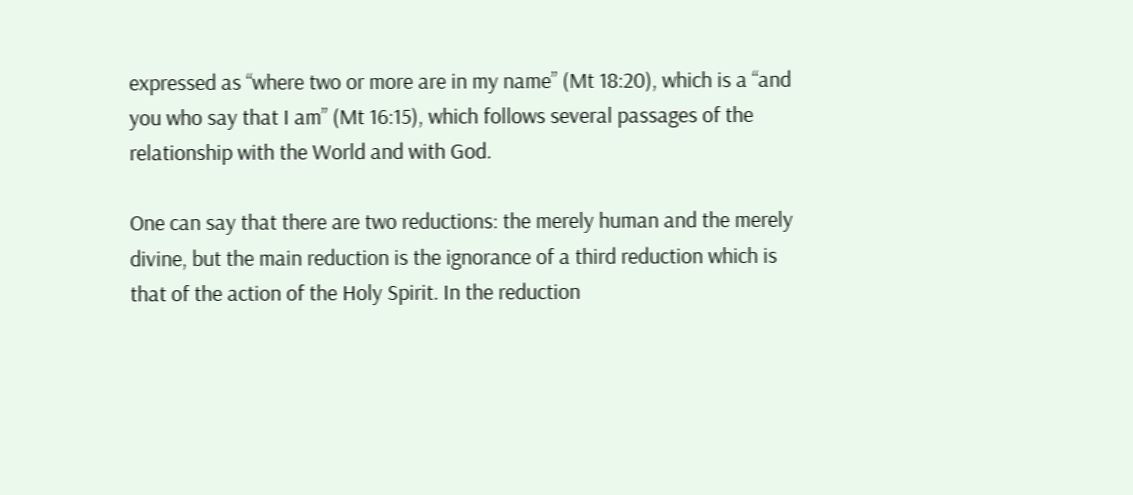expressed as “where two or more are in my name” (Mt 18:20), which is a “and you who say that I am” (Mt 16:15), which follows several passages of the relationship with the World and with God.

One can say that there are two reductions: the merely human and the merely divine, but the main reduction is the ignorance of a third reduction which is that of the action of the Holy Spirit. In the reduction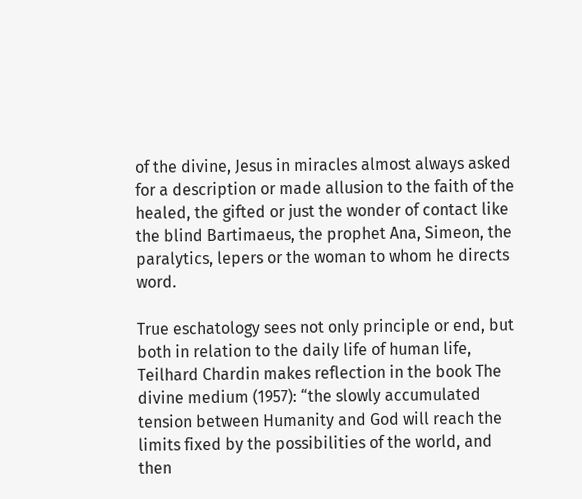of the divine, Jesus in miracles almost always asked for a description or made allusion to the faith of the healed, the gifted or just the wonder of contact like the blind Bartimaeus, the prophet Ana, Simeon, the paralytics, lepers or the woman to whom he directs word.

True eschatology sees not only principle or end, but both in relation to the daily life of human life, Teilhard Chardin makes reflection in the book The divine medium (1957): “the slowly accumulated tension between Humanity and God will reach the limits fixed by the possibilities of the world, and then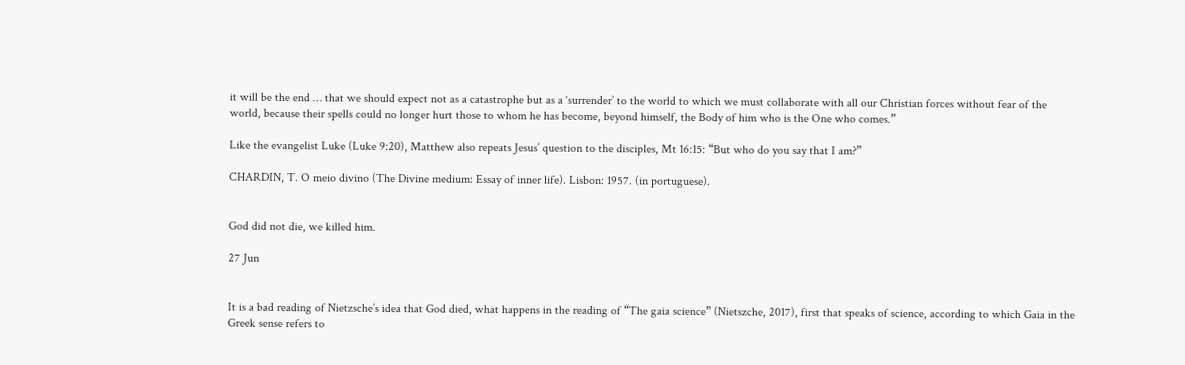it will be the end … that we should expect not as a catastrophe but as a ‘surrender’ to the world to which we must collaborate with all our Christian forces without fear of the world, because their spells could no longer hurt those to whom he has become, beyond himself, the Body of him who is the One who comes.”

Like the evangelist Luke (Luke 9:20), Matthew also repeats Jesus’ question to the disciples, Mt 16:15: “But who do you say that I am?”

CHARDIN, T. O meio divino (The Divine medium: Essay of inner life). Lisbon: 1957. (in portuguese).


God did not die, we killed him.

27 Jun


It is a bad reading of Nietzsche’s idea that God died, what happens in the reading of “The gaia science” (Nietszche, 2017), first that speaks of science, according to which Gaia in the Greek sense refers to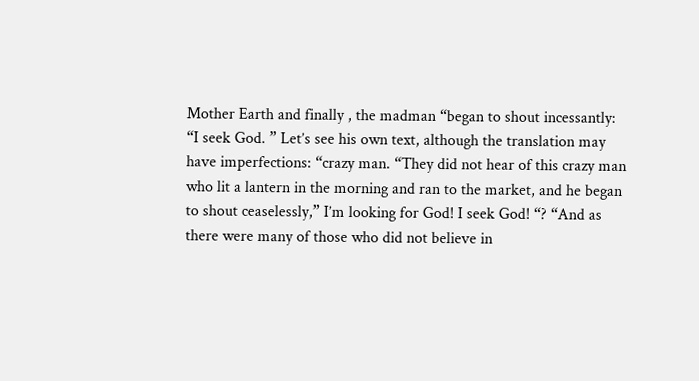Mother Earth and finally , the madman “began to shout incessantly:
“I seek God. ” Let’s see his own text, although the translation may have imperfections: “crazy man. “They did not hear of this crazy man who lit a lantern in the morning and ran to the market, and he began to shout ceaselessly,” I’m looking for God! I seek God! “? “And as there were many of those who did not believe in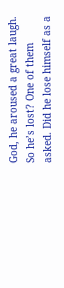God, he aroused a great laugh. So he’s lost? One of them asked. Did he lose himself as a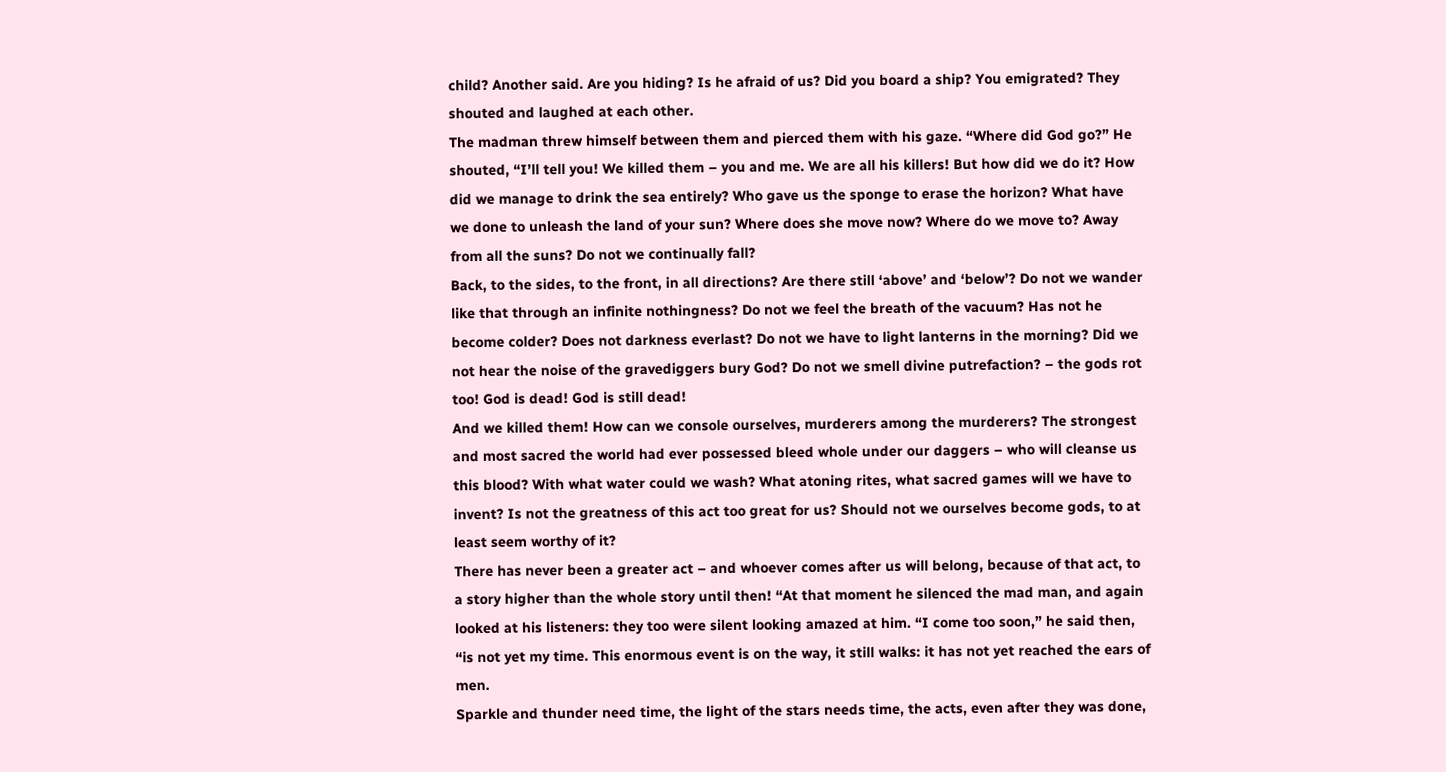child? Another said. Are you hiding? Is he afraid of us? Did you board a ship? You emigrated? They shouted and laughed at each other.
The madman threw himself between them and pierced them with his gaze. “Where did God go?” He shouted, “I’ll tell you! We killed them – you and me. We are all his killers! But how did we do it? How did we manage to drink the sea entirely? Who gave us the sponge to erase the horizon? What have we done to unleash the land of your sun? Where does she move now? Where do we move to? Away from all the suns? Do not we continually fall?
Back, to the sides, to the front, in all directions? Are there still ‘above’ and ‘below’? Do not we wander like that through an infinite nothingness? Do not we feel the breath of the vacuum? Has not he become colder? Does not darkness everlast? Do not we have to light lanterns in the morning? Did we not hear the noise of the gravediggers bury God? Do not we smell divine putrefaction? – the gods rot too! God is dead! God is still dead!
And we killed them! How can we console ourselves, murderers among the murderers? The strongest and most sacred the world had ever possessed bleed whole under our daggers – who will cleanse us this blood? With what water could we wash? What atoning rites, what sacred games will we have to invent? Is not the greatness of this act too great for us? Should not we ourselves become gods, to at least seem worthy of it?
There has never been a greater act – and whoever comes after us will belong, because of that act, to a story higher than the whole story until then! “At that moment he silenced the mad man, and again looked at his listeners: they too were silent looking amazed at him. “I come too soon,” he said then, “is not yet my time. This enormous event is on the way, it still walks: it has not yet reached the ears of men.
Sparkle and thunder need time, the light of the stars needs time, the acts, even after they was done,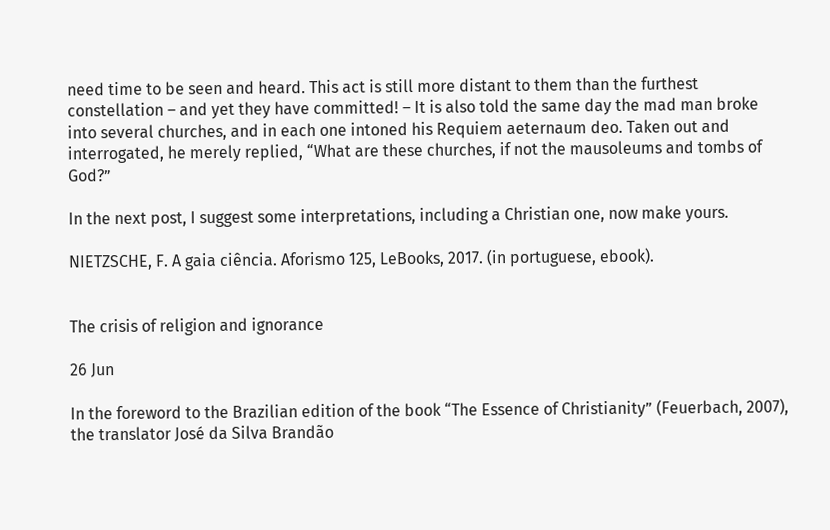need time to be seen and heard. This act is still more distant to them than the furthest constellation – and yet they have committed! – It is also told the same day the mad man broke into several churches, and in each one intoned his Requiem aeternaum deo. Taken out and interrogated, he merely replied, “What are these churches, if not the mausoleums and tombs of God?”

In the next post, I suggest some interpretations, including a Christian one, now make yours.

NIETZSCHE, F. A gaia ciência. Aforismo 125, LeBooks, 2017. (in portuguese, ebook).


The crisis of religion and ignorance

26 Jun

In the foreword to the Brazilian edition of the book “The Essence of Christianity” (Feuerbach, 2007), the translator José da Silva Brandão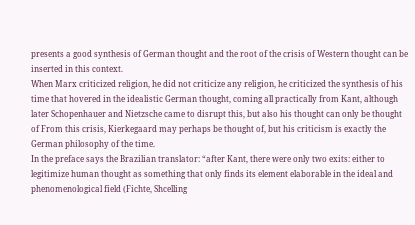presents a good synthesis of German thought and the root of the crisis of Western thought can be inserted in this context.
When Marx criticized religion, he did not criticize any religion, he criticized the synthesis of his time that hovered in the idealistic German thought, coming all practically from Kant, although later Schopenhauer and Nietzsche came to disrupt this, but also his thought can only be thought of From this crisis, Kierkegaard may perhaps be thought of, but his criticism is exactly the German philosophy of the time.
In the preface says the Brazilian translator: “after Kant, there were only two exits: either to legitimize human thought as something that only finds its element elaborable in the ideal and phenomenological field (Fichte, Shcelling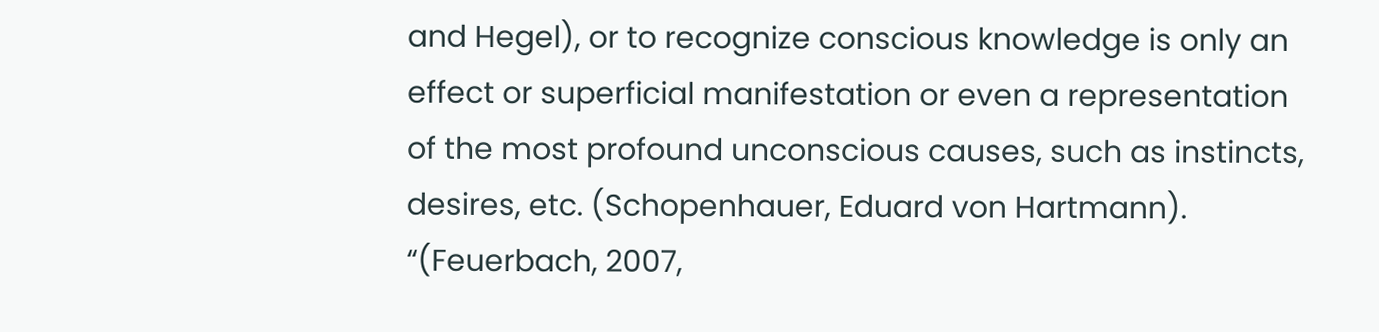and Hegel), or to recognize conscious knowledge is only an effect or superficial manifestation or even a representation of the most profound unconscious causes, such as instincts, desires, etc. (Schopenhauer, Eduard von Hartmann). “(Feuerbach, 2007,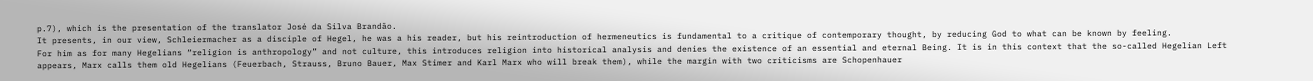p.7), which is the presentation of the translator José da Silva Brandão.
It presents, in our view, Schleiermacher as a disciple of Hegel, he was a his reader, but his reintroduction of hermeneutics is fundamental to a critique of contemporary thought, by reducing God to what can be known by feeling.
For him as for many Hegelians “religion is anthropology” and not culture, this introduces religion into historical analysis and denies the existence of an essential and eternal Being. It is in this context that the so-called Hegelian Left appears, Marx calls them old Hegelians (Feuerbach, Strauss, Bruno Bauer, Max Stimer and Karl Marx who will break them), while the margin with two criticisms are Schopenhauer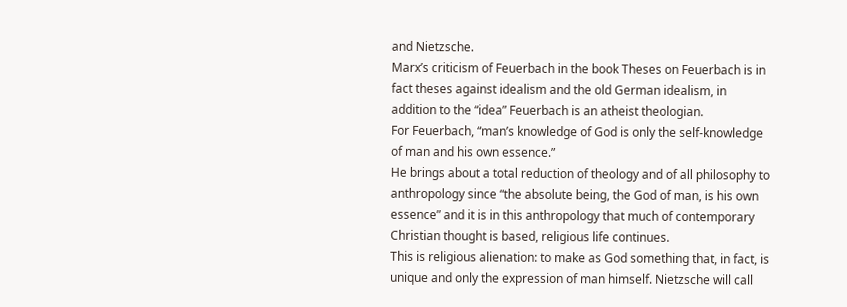and Nietzsche.
Marx’s criticism of Feuerbach in the book Theses on Feuerbach is in fact theses against idealism and the old German idealism, in addition to the “idea” Feuerbach is an atheist theologian.
For Feuerbach, “man’s knowledge of God is only the self-knowledge of man and his own essence.”
He brings about a total reduction of theology and of all philosophy to anthropology since “the absolute being, the God of man, is his own essence” and it is in this anthropology that much of contemporary Christian thought is based, religious life continues.
This is religious alienation: to make as God something that, in fact, is unique and only the expression of man himself. Nietzsche will call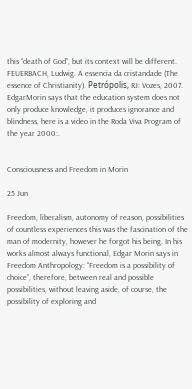this “death of God”, but its context will be different.
FEUERBACH, Ludwig. A essencia da cristandade (The essence of Christianity). Petrópolis, RJ: Vozes, 2007.
EdgarMorin says that the education system does not only produce knowledge, it produces ignorance and blindness, here is a video in the Roda Viva Program of the year 2000:.


Consciousness and Freedom in Morin

25 Jun

Freedom, liberalism, autonomy of reason, possibilities of countless experiences this was the fascination of the man of modernity, however he forgot his being. In his works almost always functional, Edgar Morin says in Freedom Anthropology: “Freedom is a possibility of choice”, therefore, between real and possible possibilities, without leaving aside, of course, the possibility of exploring and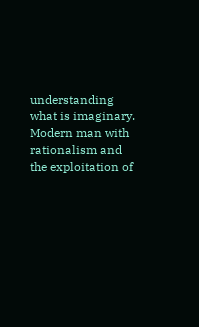understanding what is imaginary.
Modern man with rationalism and the exploitation of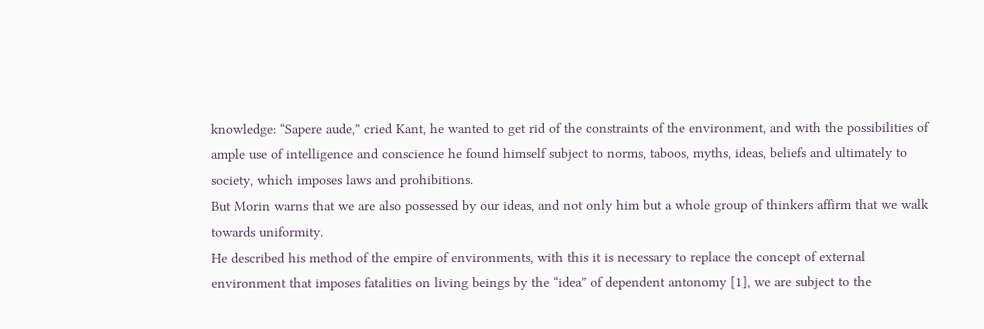knowledge: “Sapere aude,” cried Kant, he wanted to get rid of the constraints of the environment, and with the possibilities of ample use of intelligence and conscience he found himself subject to norms, taboos, myths, ideas, beliefs and ultimately to society, which imposes laws and prohibitions.
But Morin warns that we are also possessed by our ideas, and not only him but a whole group of thinkers affirm that we walk towards uniformity.
He described his method of the empire of environments, with this it is necessary to replace the concept of external environment that imposes fatalities on living beings by the “idea” of dependent antonomy [1], we are subject to the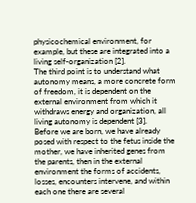physicochemical environment, for example, but these are integrated into a living self-organization [2].
The third point is to understand what autonomy means, a more concrete form of freedom, it is dependent on the external environment from which it withdraws energy and organization, all living autonomy is dependent [3].
Before we are born, we have already posed with respect to the fetus inside the mother, we have inherited genes from the parents, then in the external environment the forms of accidents, losses, encounters intervene, and within each one there are several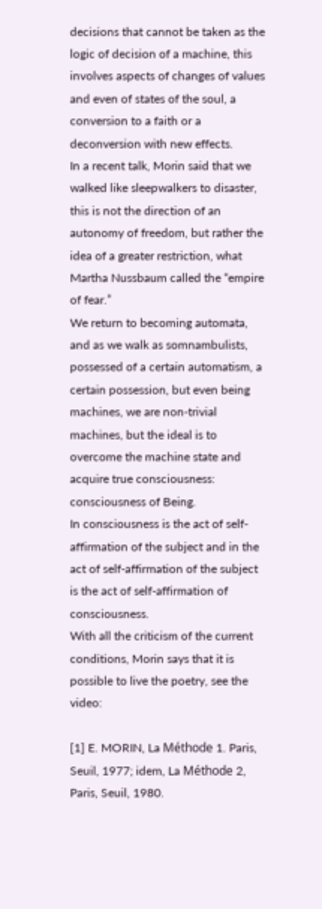decisions that cannot be taken as the logic of decision of a machine, this involves aspects of changes of values and even of states of the soul, a conversion to a faith or a deconversion with new effects.
In a recent talk, Morin said that we walked like sleepwalkers to disaster, this is not the direction of an autonomy of freedom, but rather the idea of a greater restriction, what Martha Nussbaum called the “empire of fear.”
We return to becoming automata, and as we walk as somnambulists, possessed of a certain automatism, a certain possession, but even being machines, we are non-trivial machines, but the ideal is to overcome the machine state and acquire true consciousness: consciousness of Being.
In consciousness is the act of self-affirmation of the subject and in the act of self-affirmation of the subject is the act of self-affirmation of consciousness.
With all the criticism of the current conditions, Morin says that it is possible to live the poetry, see the video:

[1] E. MORIN, La Méthode 1. Paris, Seuil, 1977; idem, La Méthode 2, Paris, Seuil, 1980.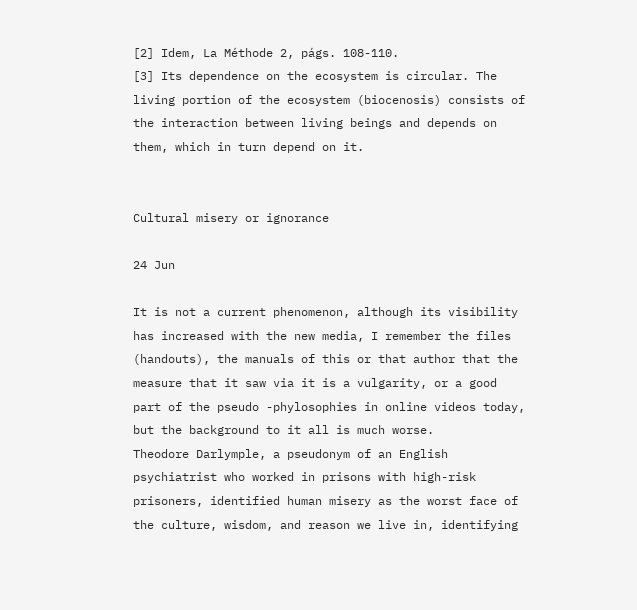[2] Idem, La Méthode 2, págs. 108-110.
[3] Its dependence on the ecosystem is circular. The living portion of the ecosystem (biocenosis) consists of the interaction between living beings and depends on them, which in turn depend on it.


Cultural misery or ignorance

24 Jun

It is not a current phenomenon, although its visibility has increased with the new media, I remember the files (handouts), the manuals of this or that author that the measure that it saw via it is a vulgarity, or a good part of the pseudo -phylosophies in online videos today, but the background to it all is much worse.
Theodore Darlymple, a pseudonym of an English psychiatrist who worked in prisons with high-risk prisoners, identified human misery as the worst face of the culture, wisdom, and reason we live in, identifying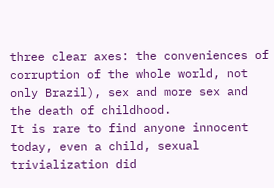three clear axes: the conveniences of corruption of the whole world, not only Brazil), sex and more sex and the death of childhood.
It is rare to find anyone innocent today, even a child, sexual trivialization did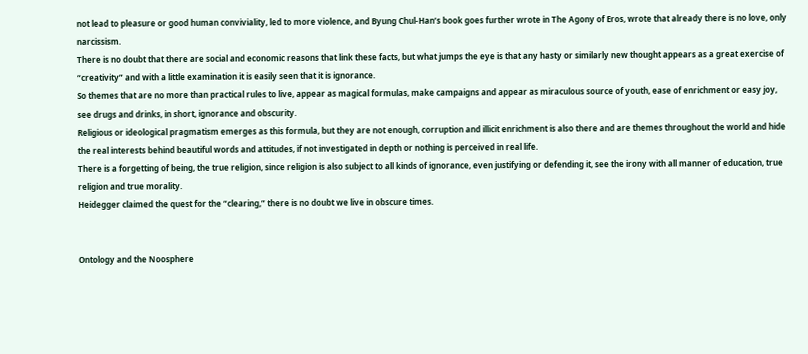not lead to pleasure or good human conviviality, led to more violence, and Byung Chul-Han’s book goes further wrote in The Agony of Eros, wrote that already there is no love, only narcissism.
There is no doubt that there are social and economic reasons that link these facts, but what jumps the eye is that any hasty or similarly new thought appears as a great exercise of “creativity” and with a little examination it is easily seen that it is ignorance.
So themes that are no more than practical rules to live, appear as magical formulas, make campaigns and appear as miraculous source of youth, ease of enrichment or easy joy, see drugs and drinks, in short, ignorance and obscurity.
Religious or ideological pragmatism emerges as this formula, but they are not enough, corruption and illicit enrichment is also there and are themes throughout the world and hide the real interests behind beautiful words and attitudes, if not investigated in depth or nothing is perceived in real life.
There is a forgetting of being, the true religion, since religion is also subject to all kinds of ignorance, even justifying or defending it, see the irony with all manner of education, true religion and true morality.
Heidegger claimed the quest for the “clearing,” there is no doubt we live in obscure times.


Ontology and the Noosphere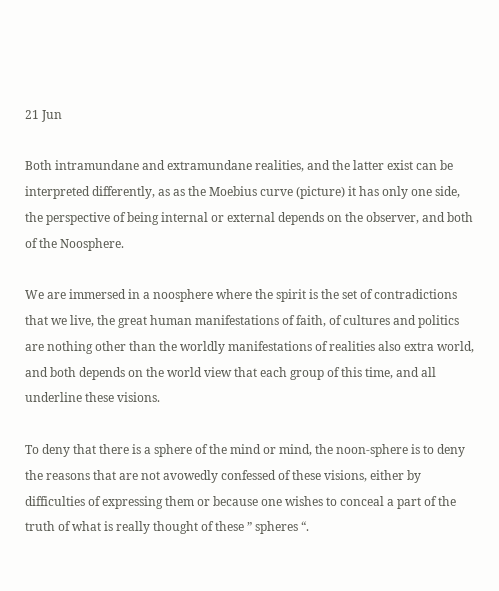21 Jun

Both intramundane and extramundane realities, and the latter exist can be interpreted differently, as as the Moebius curve (picture) it has only one side, the perspective of being internal or external depends on the observer, and both of the Noosphere.

We are immersed in a noosphere where the spirit is the set of contradictions that we live, the great human manifestations of faith, of cultures and politics are nothing other than the worldly manifestations of realities also extra world, and both depends on the world view that each group of this time, and all underline these visions.

To deny that there is a sphere of the mind or mind, the noon-sphere is to deny the reasons that are not avowedly confessed of these visions, either by difficulties of expressing them or because one wishes to conceal a part of the truth of what is really thought of these ” spheres “.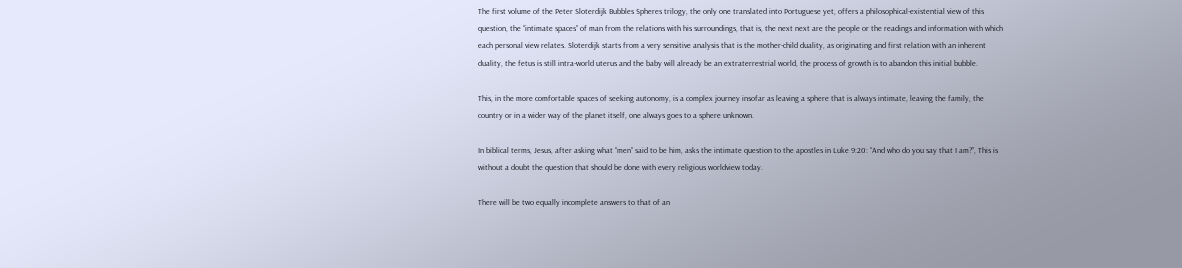The first volume of the Peter Sloterdijk Bubbles Spheres trilogy, the only one translated into Portuguese yet, offers a philosophical-existential view of this question, the “intimate spaces” of man from the relations with his surroundings, that is, the next next are the people or the readings and information with which each personal view relates. Sloterdijk starts from a very sensitive analysis that is the mother-child duality, as originating and first relation with an inherent duality, the fetus is still intra-world uterus and the baby will already be an extraterrestrial world, the process of growth is to abandon this initial bubble.

This, in the more comfortable spaces of seeking autonomy, is a complex journey insofar as leaving a sphere that is always intimate, leaving the family, the country or in a wider way of the planet itself, one always goes to a sphere unknown.

In biblical terms, Jesus, after asking what “men” said to be him, asks the intimate question to the apostles in Luke 9:20: “And who do you say that I am?”, This is without a doubt the question that should be done with every religious worldview today.

There will be two equally incomplete answers to that of an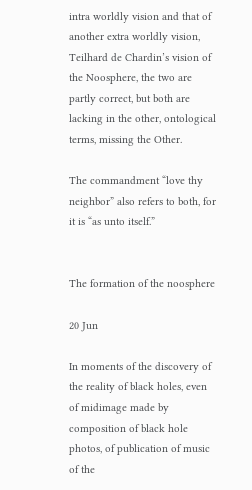intra worldly vision and that of another extra worldly vision, Teilhard de Chardin’s vision of the Noosphere, the two are partly correct, but both are lacking in the other, ontological terms, missing the Other.

The commandment “love thy neighbor” also refers to both, for it is “as unto itself.”


The formation of the noosphere

20 Jun

In moments of the discovery of the reality of black holes, even of midimage made by composition of black hole photos, of publication of music of the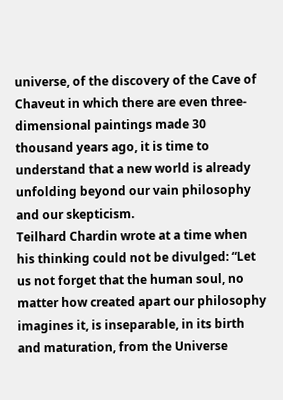universe, of the discovery of the Cave of Chaveut in which there are even three-dimensional paintings made 30 thousand years ago, it is time to understand that a new world is already unfolding beyond our vain philosophy and our skepticism.
Teilhard Chardin wrote at a time when his thinking could not be divulged: “Let us not forget that the human soul, no matter how created apart our philosophy imagines it, is inseparable, in its birth and maturation, from the Universe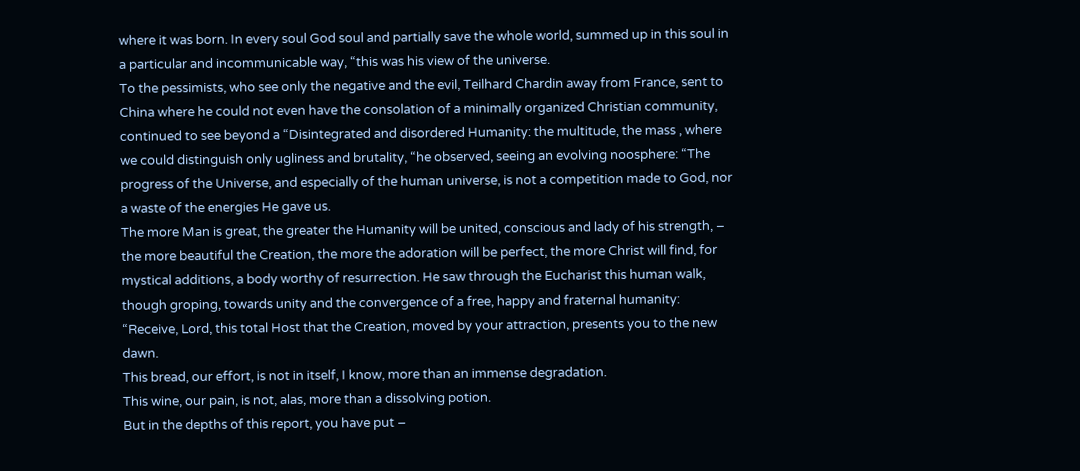where it was born. In every soul God soul and partially save the whole world, summed up in this soul in a particular and incommunicable way, “this was his view of the universe.
To the pessimists, who see only the negative and the evil, Teilhard Chardin away from France, sent to China where he could not even have the consolation of a minimally organized Christian community, continued to see beyond a “Disintegrated and disordered Humanity: the multitude, the mass , where we could distinguish only ugliness and brutality, “he observed, seeing an evolving noosphere: “The progress of the Universe, and especially of the human universe, is not a competition made to God, nor a waste of the energies He gave us.
The more Man is great, the greater the Humanity will be united, conscious and lady of his strength, – the more beautiful the Creation, the more the adoration will be perfect, the more Christ will find, for mystical additions, a body worthy of resurrection. He saw through the Eucharist this human walk, though groping, towards unity and the convergence of a free, happy and fraternal humanity: “Receive, Lord, this total Host that the Creation, moved by your attraction, presents you to the new dawn.
This bread, our effort, is not in itself, I know, more than an immense degradation.
This wine, our pain, is not, alas, more than a dissolving potion.
But in the depths of this report, you have put –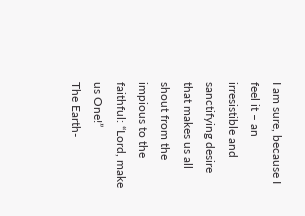I am sure, because I feel it – an irresistible and sanctifying desire that makes us all shout from the impious to the faithful: “Lord, make us One!”
The Earth-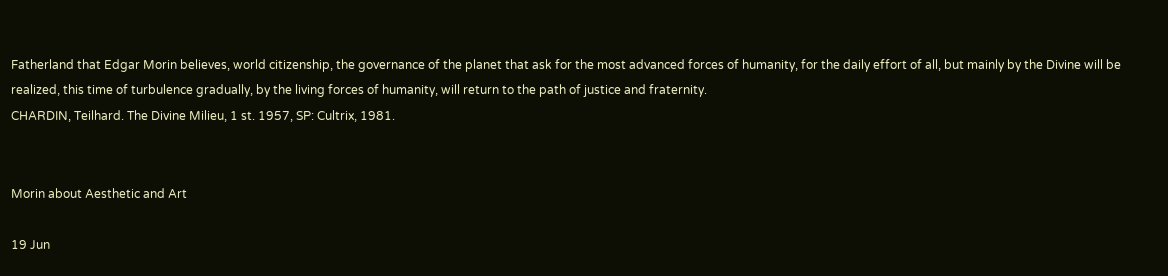Fatherland that Edgar Morin believes, world citizenship, the governance of the planet that ask for the most advanced forces of humanity, for the daily effort of all, but mainly by the Divine will be realized, this time of turbulence gradually, by the living forces of humanity, will return to the path of justice and fraternity.
CHARDIN, Teilhard. The Divine Milieu, 1 st. 1957, SP: Cultrix, 1981.


Morin about Aesthetic and Art

19 Jun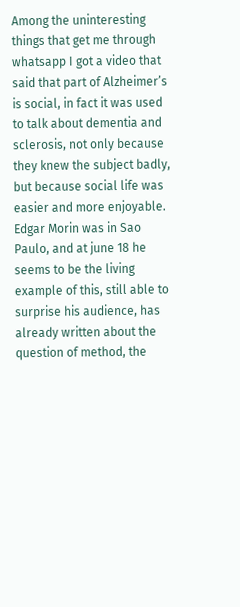Among the uninteresting things that get me through whatsapp I got a video that said that part of Alzheimer’s is social, in fact it was used to talk about dementia and sclerosis, not only because they knew the subject badly, but because social life was easier and more enjoyable.
Edgar Morin was in Sao Paulo, and at june 18 he seems to be the living example of this, still able to surprise his audience, has already written about the question of method, the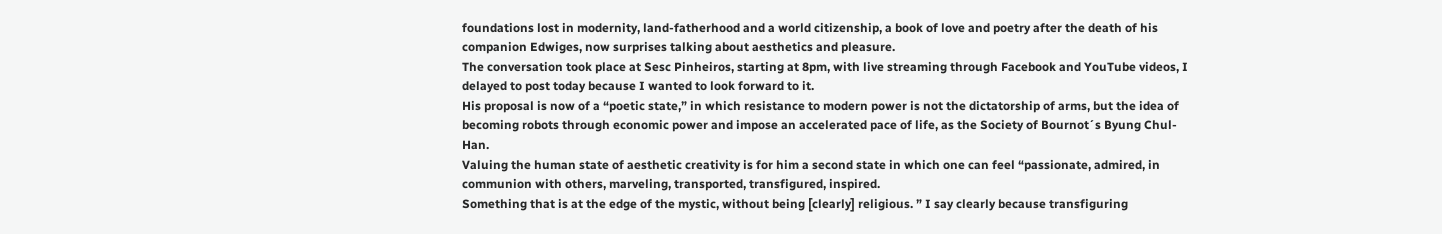foundations lost in modernity, land-fatherhood and a world citizenship, a book of love and poetry after the death of his companion Edwiges, now surprises talking about aesthetics and pleasure.
The conversation took place at Sesc Pinheiros, starting at 8pm, with live streaming through Facebook and YouTube videos, I delayed to post today because I wanted to look forward to it.
His proposal is now of a “poetic state,” in which resistance to modern power is not the dictatorship of arms, but the idea of becoming robots through economic power and impose an accelerated pace of life, as the Society of Bournot´s Byung Chul-Han.
Valuing the human state of aesthetic creativity is for him a second state in which one can feel “passionate, admired, in communion with others, marveling, transported, transfigured, inspired.
Something that is at the edge of the mystic, without being [clearly] religious. ” I say clearly because transfiguring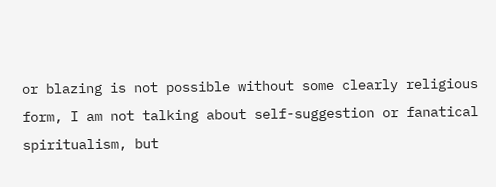or blazing is not possible without some clearly religious form, I am not talking about self-suggestion or fanatical spiritualism, but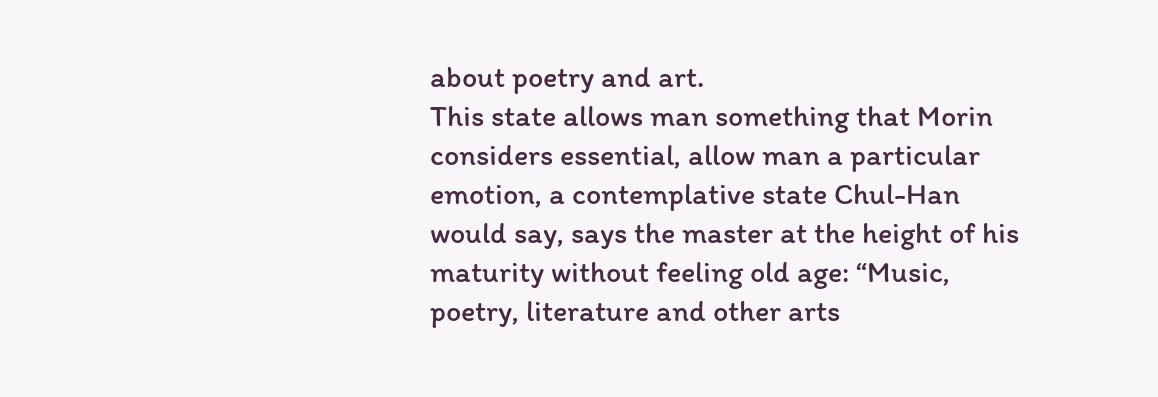about poetry and art.
This state allows man something that Morin considers essential, allow man a particular emotion, a contemplative state Chul-Han would say, says the master at the height of his maturity without feeling old age: “Music, poetry, literature and other arts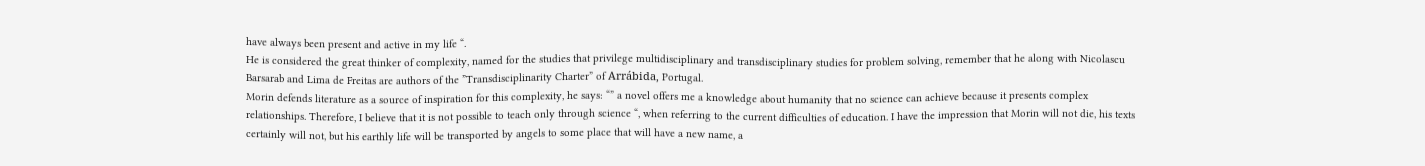have always been present and active in my life “.
He is considered the great thinker of complexity, named for the studies that privilege multidisciplinary and transdisciplinary studies for problem solving, remember that he along with Nicolascu Barsarab and Lima de Freitas are authors of the ”Transdisciplinarity Charter” of Arrábida, Portugal.
Morin defends literature as a source of inspiration for this complexity, he says: “” a novel offers me a knowledge about humanity that no science can achieve because it presents complex relationships. Therefore, I believe that it is not possible to teach only through science “, when referring to the current difficulties of education. I have the impression that Morin will not die, his texts certainly will not, but his earthly life will be transported by angels to some place that will have a new name, a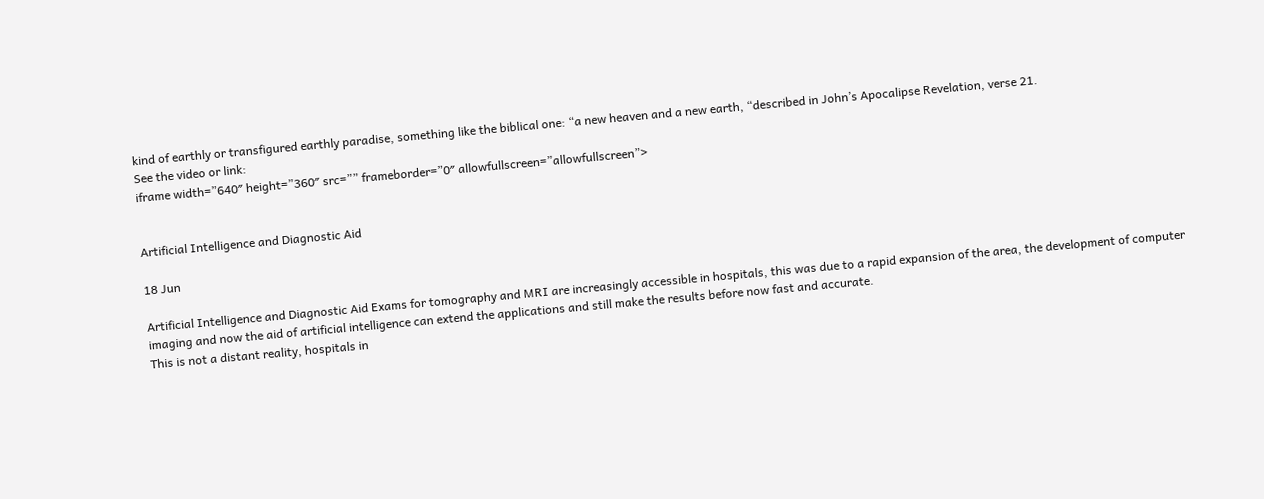kind of earthly or transfigured earthly paradise, something like the biblical one: “a new heaven and a new earth, “described in John’s Apocalipse Revelation, verse 21.
See the video or link:
iframe width=”640″ height=”360″ src=”” frameborder=”0″ allowfullscreen=”allowfullscreen”>


Artificial Intelligence and Diagnostic Aid

18 Jun

Artificial Intelligence and Diagnostic Aid Exams for tomography and MRI are increasingly accessible in hospitals, this was due to a rapid expansion of the area, the development of computer imaging and now the aid of artificial intelligence can extend the applications and still make the results before now fast and accurate.
This is not a distant reality, hospitals in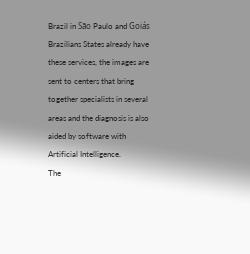Brazil in São Paulo and Goiás Brazilians States already have these services, the images are sent to centers that bring together specialists in several areas and the diagnosis is also aided by software with Artificial Intelligence.
The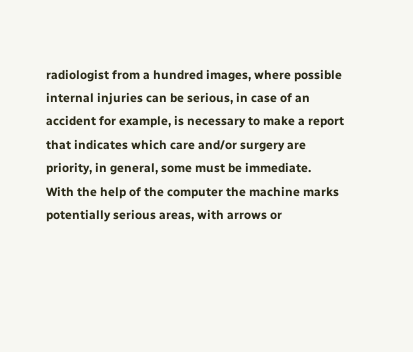radiologist from a hundred images, where possible internal injuries can be serious, in case of an accident for example, is necessary to make a report that indicates which care and/or surgery are priority, in general, some must be immediate.
With the help of the computer the machine marks potentially serious areas, with arrows or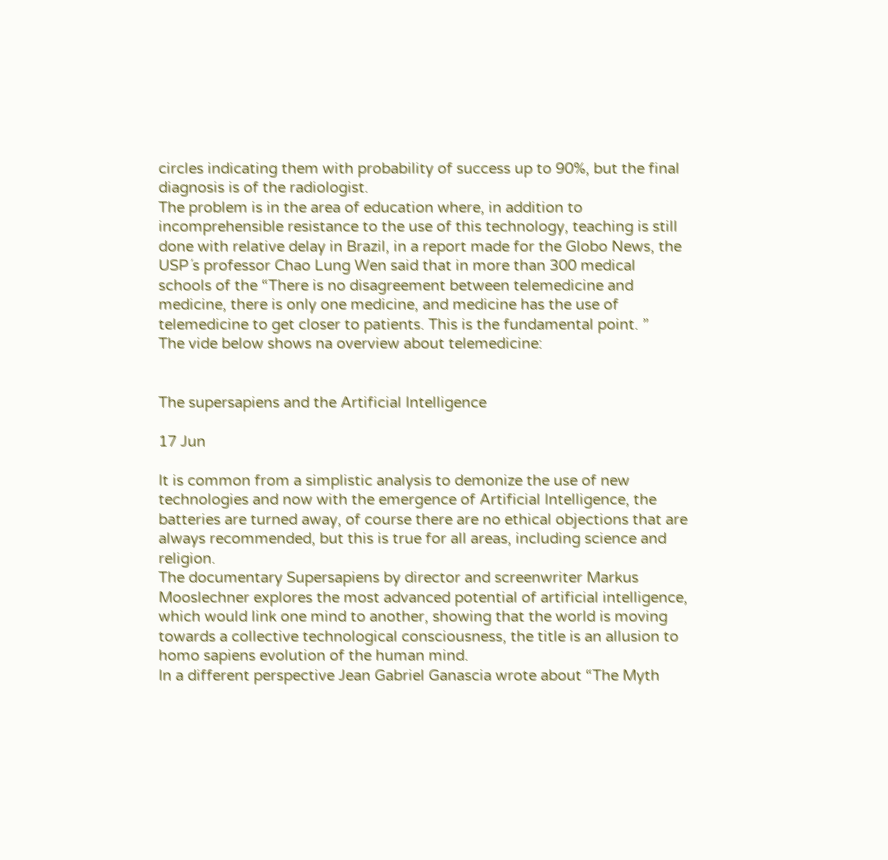circles indicating them with probability of success up to 90%, but the final diagnosis is of the radiologist.
The problem is in the area of education where, in addition to incomprehensible resistance to the use of this technology, teaching is still done with relative delay in Brazil, in a report made for the Globo News, the USP´s professor Chao Lung Wen said that in more than 300 medical schools of the “There is no disagreement between telemedicine and medicine, there is only one medicine, and medicine has the use of telemedicine to get closer to patients. This is the fundamental point. ”
The vide below shows na overview about telemedicine:


The supersapiens and the Artificial Intelligence

17 Jun

It is common from a simplistic analysis to demonize the use of new technologies and now with the emergence of Artificial Intelligence, the batteries are turned away, of course there are no ethical objections that are always recommended, but this is true for all areas, including science and religion.
The documentary Supersapiens by director and screenwriter Markus Mooslechner explores the most advanced potential of artificial intelligence, which would link one mind to another, showing that the world is moving towards a collective technological consciousness, the title is an allusion to homo sapiens evolution of the human mind.
In a different perspective Jean Gabriel Ganascia wrote about “The Myth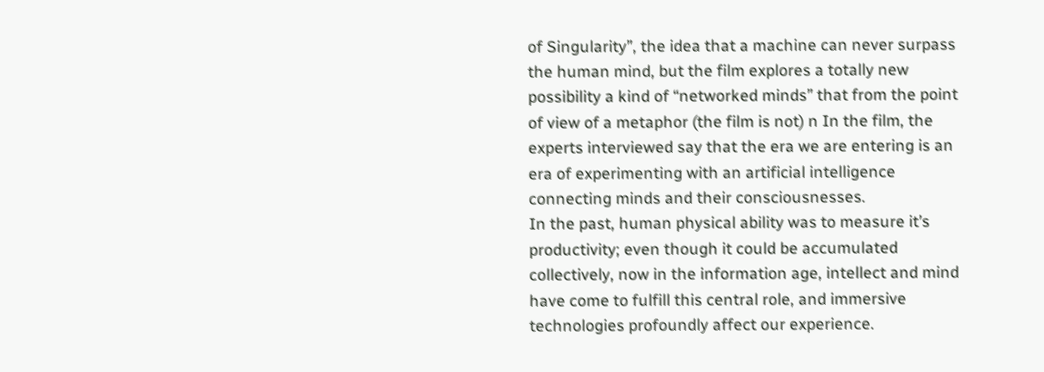of Singularity”, the idea that a machine can never surpass the human mind, but the film explores a totally new possibility a kind of “networked minds” that from the point of view of a metaphor (the film is not) n In the film, the experts interviewed say that the era we are entering is an era of experimenting with an artificial intelligence connecting minds and their consciousnesses.
In the past, human physical ability was to measure it’s productivity; even though it could be accumulated collectively, now in the information age, intellect and mind have come to fulfill this central role, and immersive technologies profoundly affect our experience.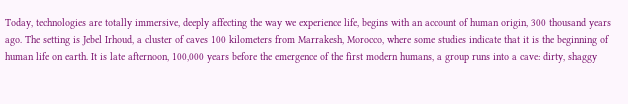Today, technologies are totally immersive, deeply affecting the way we experience life, begins with an account of human origin, 300 thousand years ago. The setting is Jebel Irhoud, a cluster of caves 100 kilometers from Marrakesh, Morocco, where some studies indicate that it is the beginning of human life on earth. It is late afternoon, 100,000 years before the emergence of the first modern humans, a group runs into a cave: dirty, shaggy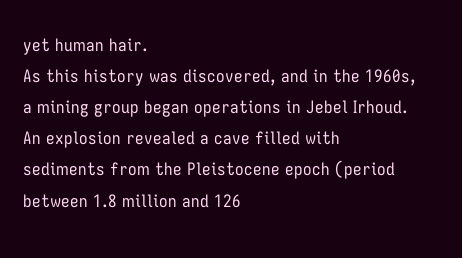yet human hair.
As this history was discovered, and in the 1960s, a mining group began operations in Jebel Irhoud.
An explosion revealed a cave filled with sediments from the Pleistocene epoch (period between 1.8 million and 126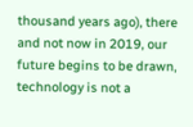thousand years ago), there and not now in 2019, our future begins to be drawn, technology is not a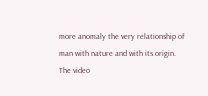more anomaly the very relationship of man with nature and with its origin.
The video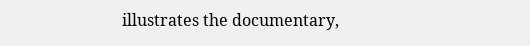illustrates the documentary,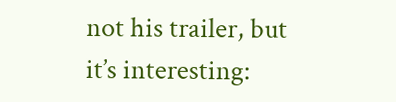not his trailer, but it’s interesting: